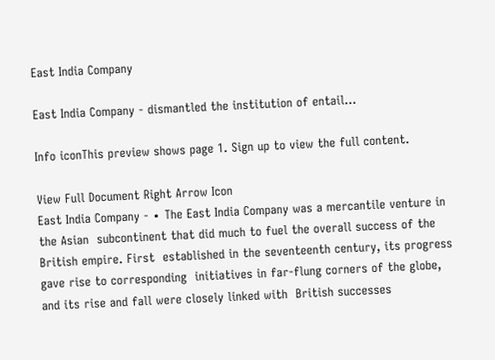East India Company

East India Company - dismantled the institution of entail...

Info iconThis preview shows page 1. Sign up to view the full content.

View Full Document Right Arrow Icon
East India Company - ∙ The East India Company was a mercantile venture in the Asian  subcontinent that did much to fuel the overall success of the British empire. First  established in the seventeenth century, its progress gave rise to corresponding  initiatives in far-flung corners of the globe, and its rise and fall were closely linked with  British successes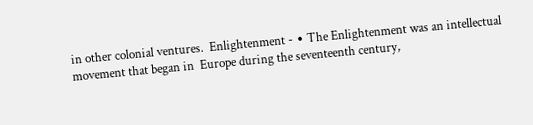in other colonial ventures.  Enlightenment - ∙ The Enlightenment was an intellectual movement that began in  Europe during the seventeenth century,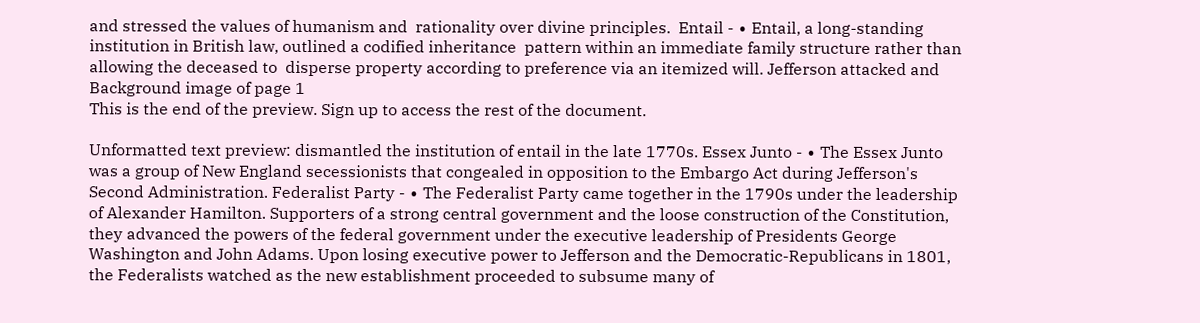and stressed the values of humanism and  rationality over divine principles.  Entail - ∙ Entail, a long-standing institution in British law, outlined a codified inheritance  pattern within an immediate family structure rather than allowing the deceased to  disperse property according to preference via an itemized will. Jefferson attacked and
Background image of page 1
This is the end of the preview. Sign up to access the rest of the document.

Unformatted text preview: dismantled the institution of entail in the late 1770s. Essex Junto - ∙ The Essex Junto was a group of New England secessionists that congealed in opposition to the Embargo Act during Jefferson's Second Administration. Federalist Party - ∙ The Federalist Party came together in the 1790s under the leadership of Alexander Hamilton. Supporters of a strong central government and the loose construction of the Constitution, they advanced the powers of the federal government under the executive leadership of Presidents George Washington and John Adams. Upon losing executive power to Jefferson and the Democratic-Republicans in 1801, the Federalists watched as the new establishment proceeded to subsume many of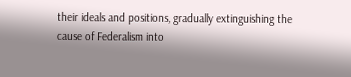their ideals and positions, gradually extinguishing the cause of Federalism into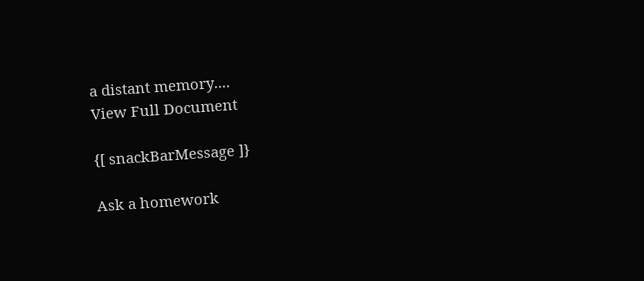a distant memory....
View Full Document

{[ snackBarMessage ]}

Ask a homework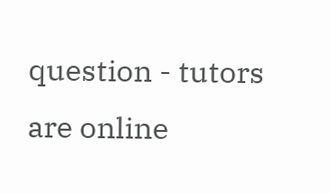question - tutors are online